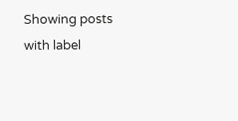Showing posts with label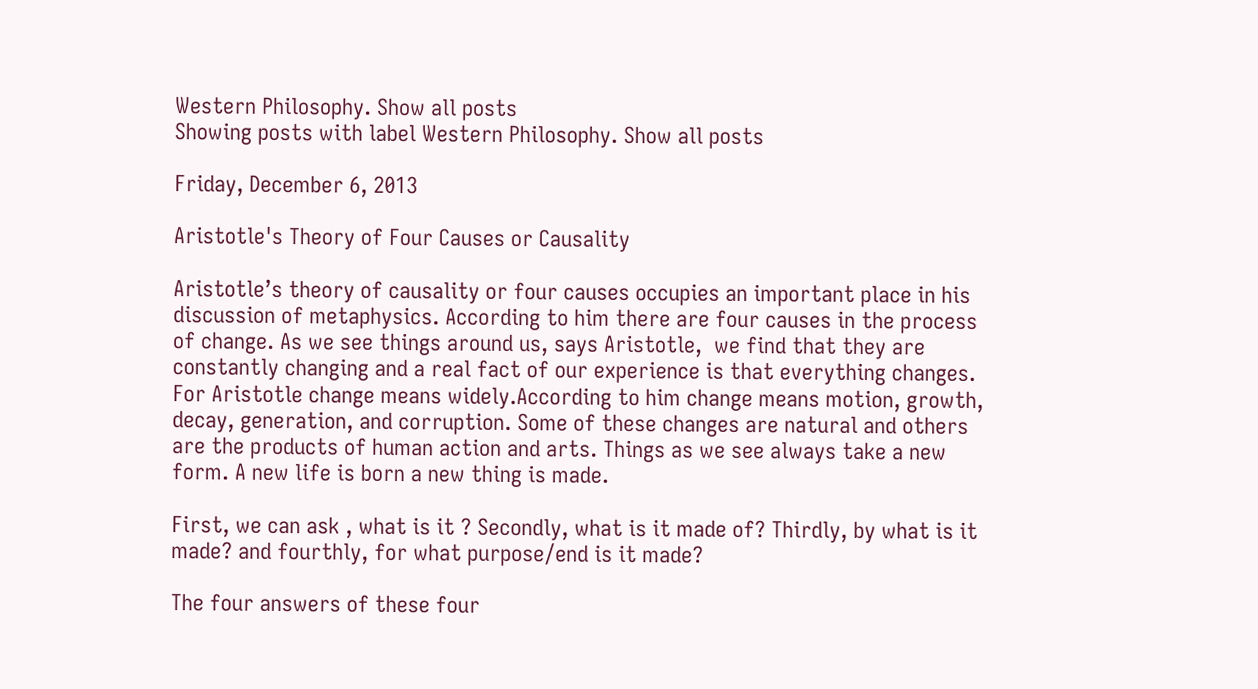Western Philosophy. Show all posts
Showing posts with label Western Philosophy. Show all posts

Friday, December 6, 2013

Aristotle's Theory of Four Causes or Causality

Aristotle’s theory of causality or four causes occupies an important place in his discussion of metaphysics. According to him there are four causes in the process of change. As we see things around us, says Aristotle,  we find that they are constantly changing and a real fact of our experience is that everything changes. For Aristotle change means widely.According to him change means motion, growth, decay, generation, and corruption. Some of these changes are natural and others are the products of human action and arts. Things as we see always take a new form. A new life is born a new thing is made.

First, we can ask , what is it ? Secondly, what is it made of? Thirdly, by what is it made? and fourthly, for what purpose/end is it made?

The four answers of these four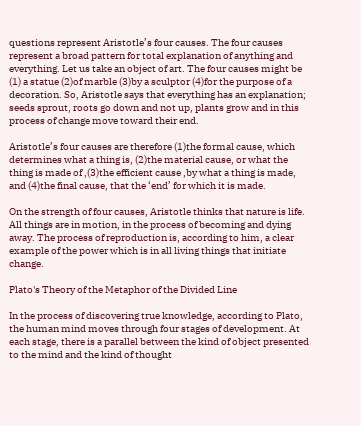questions represent Aristotle’s four causes. The four causes represent a broad pattern for total explanation of anything and everything. Let us take an object of art. The four causes might be  (1) a statue (2)of marble (3)by a sculptor (4)for the purpose of a decoration. So, Aristotle says that everything has an explanation; seeds sprout, roots go down and not up, plants grow and in this process of change move toward their end.

Aristotle’s four causes are therefore (1)the formal cause, which determines what a thing is, (2)the material cause, or what the thing is made of ,(3)the efficient cause ,by what a thing is made, and (4)the final cause, that the ‘end’ for which it is made.

On the strength of four causes, Aristotle thinks that nature is life. All things are in motion, in the process of becoming and dying away. The process of reproduction is, according to him, a clear example of the power which is in all living things that initiate change.

Plato's Theory of the Metaphor of the Divided Line

In the process of discovering true knowledge, according to Plato, the human mind moves through four stages of development. At each stage, there is a parallel between the kind of object presented to the mind and the kind of thought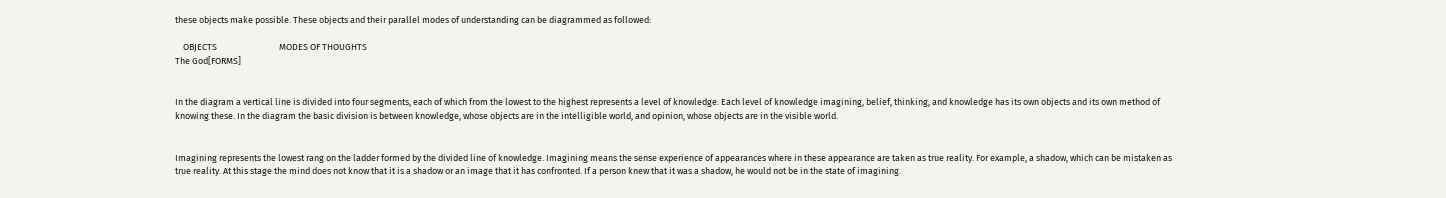these objects make possible. These objects and their parallel modes of understanding can be diagrammed as followed:

    OBJECTS                               MODES OF THOUGHTS
The God[FORMS]


In the diagram a vertical line is divided into four segments, each of which from the lowest to the highest represents a level of knowledge. Each level of knowledge imagining, belief, thinking, and knowledge has its own objects and its own method of knowing these. In the diagram the basic division is between knowledge, whose objects are in the intelligible world, and opinion, whose objects are in the visible world.


Imagining represents the lowest rang on the ladder formed by the divided line of knowledge. Imagining means the sense experience of appearances where in these appearance are taken as true reality. For example, a shadow, which can be mistaken as true reality. At this stage the mind does not know that it is a shadow or an image that it has confronted. If a person knew that it was a shadow, he would not be in the state of imagining.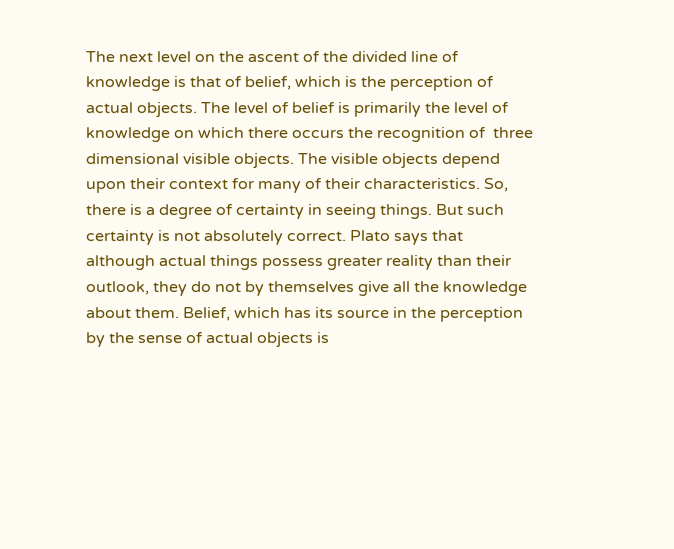The next level on the ascent of the divided line of knowledge is that of belief, which is the perception of actual objects. The level of belief is primarily the level of knowledge on which there occurs the recognition of  three dimensional visible objects. The visible objects depend upon their context for many of their characteristics. So, there is a degree of certainty in seeing things. But such certainty is not absolutely correct. Plato says that although actual things possess greater reality than their outlook, they do not by themselves give all the knowledge about them. Belief, which has its source in the perception by the sense of actual objects is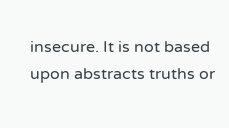insecure. It is not based upon abstracts truths or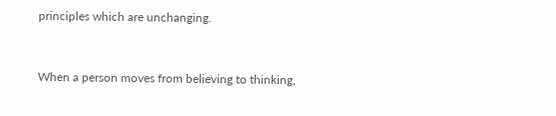principles which are unchanging.


When a person moves from believing to thinking,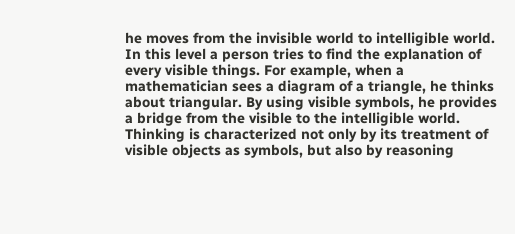he moves from the invisible world to intelligible world. In this level a person tries to find the explanation of every visible things. For example, when a mathematician sees a diagram of a triangle, he thinks about triangular. By using visible symbols, he provides a bridge from the visible to the intelligible world. Thinking is characterized not only by its treatment of visible objects as symbols, but also by reasoning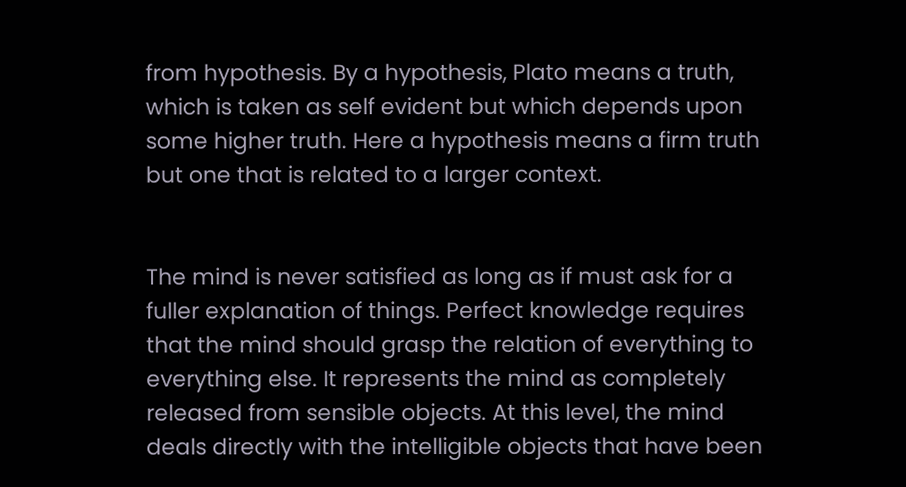from hypothesis. By a hypothesis, Plato means a truth, which is taken as self evident but which depends upon some higher truth. Here a hypothesis means a firm truth but one that is related to a larger context.


The mind is never satisfied as long as if must ask for a fuller explanation of things. Perfect knowledge requires that the mind should grasp the relation of everything to everything else. It represents the mind as completely released from sensible objects. At this level, the mind deals directly with the intelligible objects that have been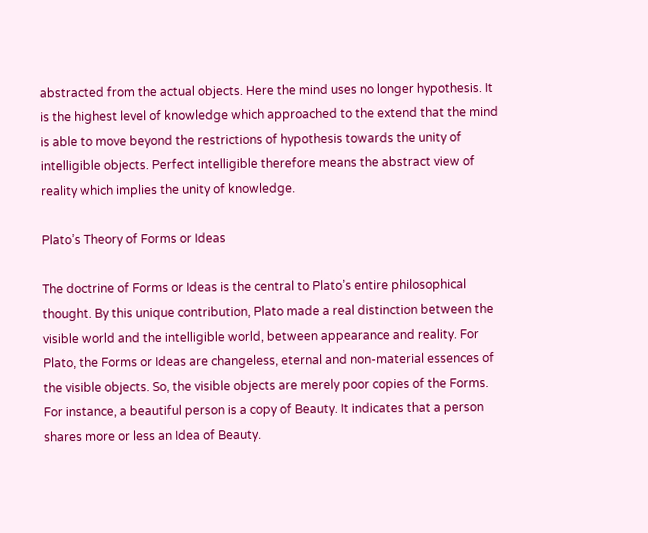abstracted from the actual objects. Here the mind uses no longer hypothesis. It is the highest level of knowledge which approached to the extend that the mind is able to move beyond the restrictions of hypothesis towards the unity of intelligible objects. Perfect intelligible therefore means the abstract view of reality which implies the unity of knowledge.

Plato’s Theory of Forms or Ideas

The doctrine of Forms or Ideas is the central to Plato’s entire philosophical thought. By this unique contribution, Plato made a real distinction between the visible world and the intelligible world, between appearance and reality. For Plato, the Forms or Ideas are changeless, eternal and non-material essences of the visible objects. So, the visible objects are merely poor copies of the Forms. For instance, a beautiful person is a copy of Beauty. It indicates that a person shares more or less an Idea of Beauty.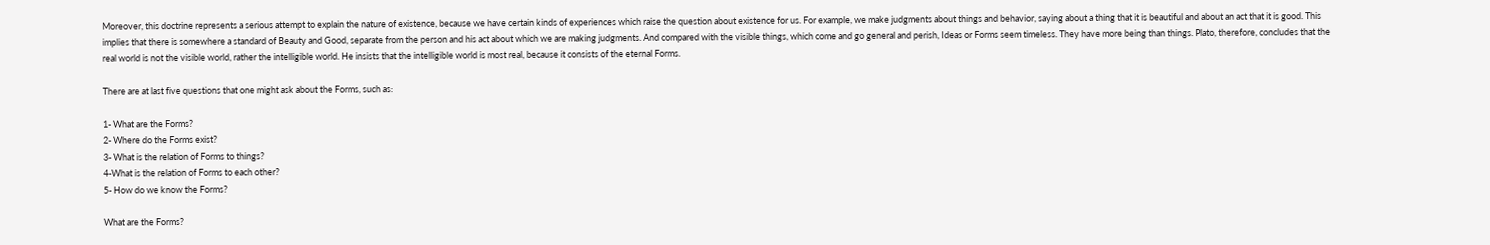Moreover, this doctrine represents a serious attempt to explain the nature of existence, because we have certain kinds of experiences which raise the question about existence for us. For example, we make judgments about things and behavior, saying about a thing that it is beautiful and about an act that it is good. This implies that there is somewhere a standard of Beauty and Good, separate from the person and his act about which we are making judgments. And compared with the visible things, which come and go general and perish, Ideas or Forms seem timeless. They have more being than things. Plato, therefore, concludes that the real world is not the visible world, rather the intelligible world. He insists that the intelligible world is most real, because it consists of the eternal Forms.

There are at last five questions that one might ask about the Forms, such as:

1- What are the Forms?
2- Where do the Forms exist?
3- What is the relation of Forms to things?
4-What is the relation of Forms to each other?
5- How do we know the Forms?

What are the Forms?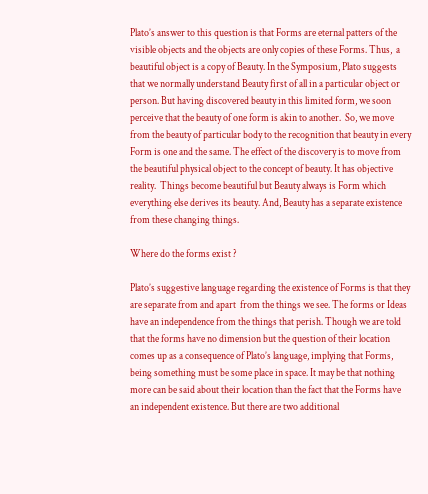Plato’s answer to this question is that Forms are eternal patters of the visible objects and the objects are only copies of these Forms. Thus,  a beautiful object is a copy of Beauty. In the Symposium, Plato suggests that we normally understand Beauty first of all in a particular object or person. But having discovered beauty in this limited form, we soon perceive that the beauty of one form is akin to another.  So, we move from the beauty of particular body to the recognition that beauty in every Form is one and the same. The effect of the discovery is to move from the beautiful physical object to the concept of beauty. It has objective reality.  Things become beautiful but Beauty always is Form which everything else derives its beauty. And, Beauty has a separate existence from these changing things.

Where do the forms exist ?

Plato’s suggestive language regarding the existence of Forms is that they are separate from and apart  from the things we see. The forms or Ideas have an independence from the things that perish. Though we are told that the forms have no dimension but the question of their location comes up as a consequence of Plato’s language, implying that Forms, being something must be some place in space. It may be that nothing more can be said about their location than the fact that the Forms have an independent existence. But there are two additional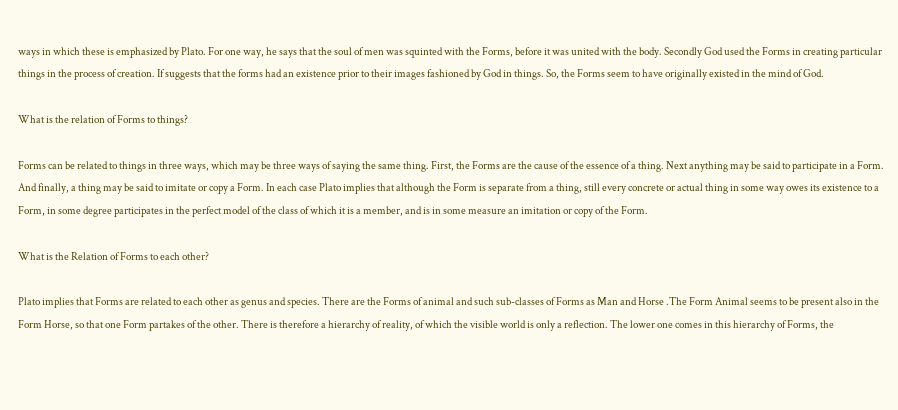ways in which these is emphasized by Plato. For one way, he says that the soul of men was squinted with the Forms, before it was united with the body. Secondly God used the Forms in creating particular things in the process of creation. If suggests that the forms had an existence prior to their images fashioned by God in things. So, the Forms seem to have originally existed in the mind of God.

What is the relation of Forms to things?

Forms can be related to things in three ways, which may be three ways of saying the same thing. First, the Forms are the cause of the essence of a thing. Next anything may be said to participate in a Form. And finally, a thing may be said to imitate or copy a Form. In each case Plato implies that although the Form is separate from a thing, still every concrete or actual thing in some way owes its existence to a Form, in some degree participates in the perfect model of the class of which it is a member, and is in some measure an imitation or copy of the Form.

What is the Relation of Forms to each other?

Plato implies that Forms are related to each other as genus and species. There are the Forms of animal and such sub-classes of Forms as Man and Horse .The Form Animal seems to be present also in the Form Horse, so that one Form partakes of the other. There is therefore a hierarchy of reality, of which the visible world is only a reflection. The lower one comes in this hierarchy of Forms, the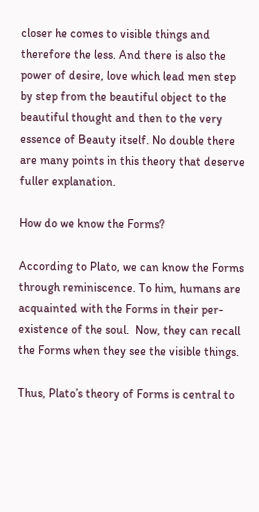closer he comes to visible things and therefore the less. And there is also the power of desire, love which lead men step by step from the beautiful object to the beautiful thought and then to the very essence of Beauty itself. No double there are many points in this theory that deserve fuller explanation.

How do we know the Forms?

According to Plato, we can know the Forms through reminiscence. To him, humans are acquainted with the Forms in their per-existence of the soul.  Now, they can recall the Forms when they see the visible things.

Thus, Plato’s theory of Forms is central to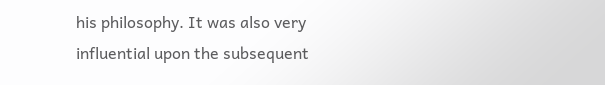his philosophy. It was also very influential upon the subsequent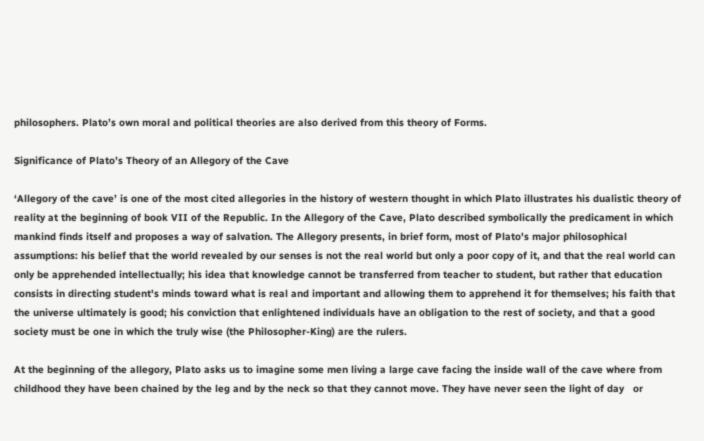philosophers. Plato’s own moral and political theories are also derived from this theory of Forms.

Significance of Plato’s Theory of an Allegory of the Cave

‘Allegory of the cave’ is one of the most cited allegories in the history of western thought in which Plato illustrates his dualistic theory of reality at the beginning of book VII of the Republic. In the Allegory of the Cave, Plato described symbolically the predicament in which mankind finds itself and proposes a way of salvation. The Allegory presents, in brief form, most of Plato's major philosophical assumptions: his belief that the world revealed by our senses is not the real world but only a poor copy of it, and that the real world can only be apprehended intellectually; his idea that knowledge cannot be transferred from teacher to student, but rather that education consists in directing student's minds toward what is real and important and allowing them to apprehend it for themselves; his faith that the universe ultimately is good; his conviction that enlightened individuals have an obligation to the rest of society, and that a good society must be one in which the truly wise (the Philosopher-King) are the rulers.

At the beginning of the allegory, Plato asks us to imagine some men living a large cave facing the inside wall of the cave where from childhood they have been chained by the leg and by the neck so that they cannot move. They have never seen the light of day   or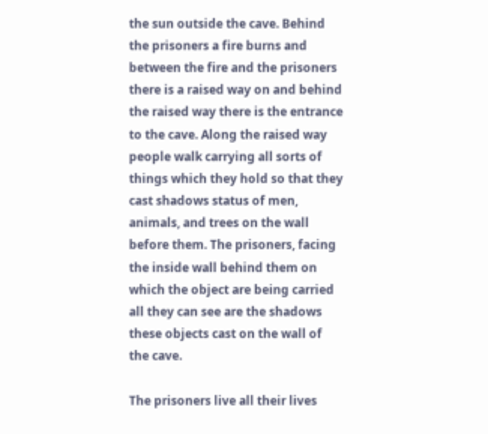the sun outside the cave. Behind the prisoners a fire burns and between the fire and the prisoners there is a raised way on and behind the raised way there is the entrance to the cave. Along the raised way people walk carrying all sorts of things which they hold so that they cast shadows status of men, animals, and trees on the wall before them. The prisoners, facing the inside wall behind them on which the object are being carried all they can see are the shadows these objects cast on the wall of the cave.

The prisoners live all their lives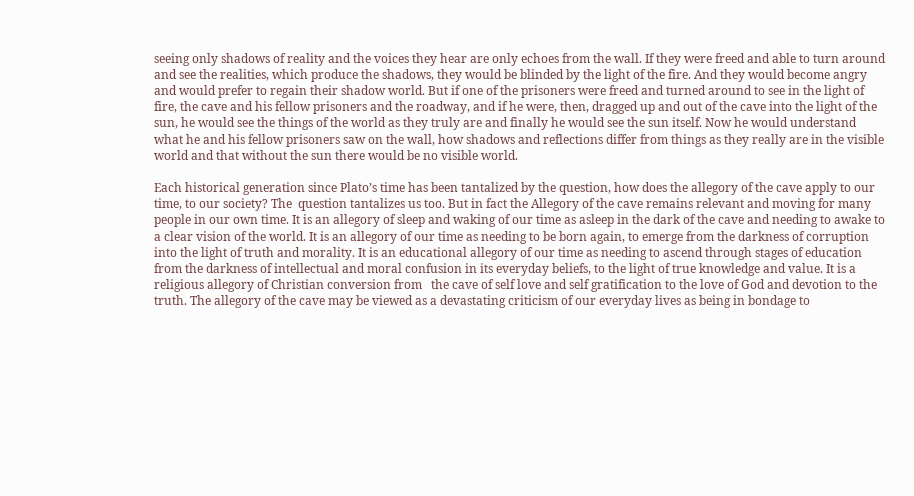seeing only shadows of reality and the voices they hear are only echoes from the wall. If they were freed and able to turn around and see the realities, which produce the shadows, they would be blinded by the light of the fire. And they would become angry and would prefer to regain their shadow world. But if one of the prisoners were freed and turned around to see in the light of fire, the cave and his fellow prisoners and the roadway, and if he were, then, dragged up and out of the cave into the light of the sun, he would see the things of the world as they truly are and finally he would see the sun itself. Now he would understand what he and his fellow prisoners saw on the wall, how shadows and reflections differ from things as they really are in the visible world and that without the sun there would be no visible world.

Each historical generation since Plato’s time has been tantalized by the question, how does the allegory of the cave apply to our time, to our society? The  question tantalizes us too. But in fact the Allegory of the cave remains relevant and moving for many people in our own time. It is an allegory of sleep and waking of our time as asleep in the dark of the cave and needing to awake to a clear vision of the world. It is an allegory of our time as needing to be born again, to emerge from the darkness of corruption into the light of truth and morality. It is an educational allegory of our time as needing to ascend through stages of education from the darkness of intellectual and moral confusion in its everyday beliefs, to the light of true knowledge and value. It is a religious allegory of Christian conversion from   the cave of self love and self gratification to the love of God and devotion to the truth. The allegory of the cave may be viewed as a devastating criticism of our everyday lives as being in bondage to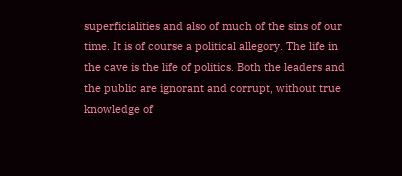superficialities and also of much of the sins of our time. It is of course a political allegory. The life in the cave is the life of politics. Both the leaders and the public are ignorant and corrupt, without true knowledge of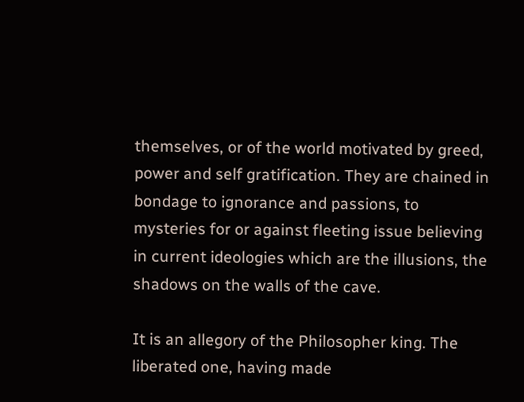themselves, or of the world motivated by greed, power and self gratification. They are chained in bondage to ignorance and passions, to mysteries for or against fleeting issue believing in current ideologies which are the illusions, the shadows on the walls of the cave.

It is an allegory of the Philosopher king. The liberated one, having made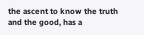the ascent to know the truth and the good, has a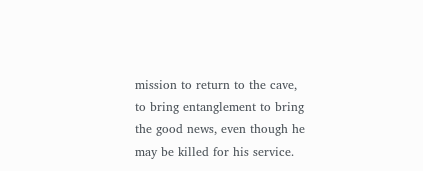mission to return to the cave, to bring entanglement to bring the good news, even though he may be killed for his service.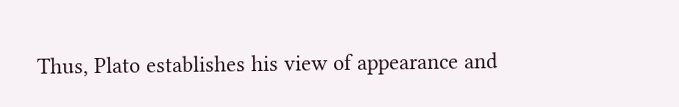Thus, Plato establishes his view of appearance and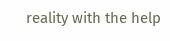reality with the help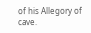of his Allegory of cave.